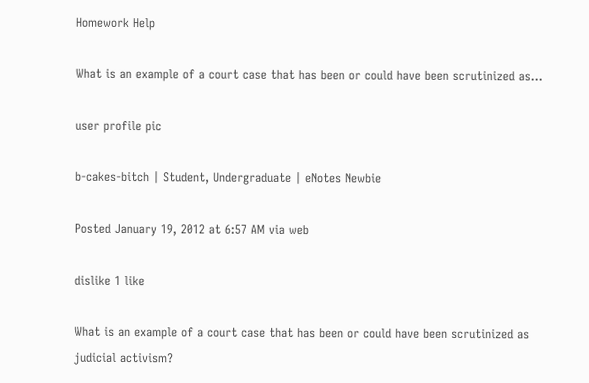Homework Help

What is an example of a court case that has been or could have been scrutinized as...

user profile pic

b-cakes-bitch | Student, Undergraduate | eNotes Newbie

Posted January 19, 2012 at 6:57 AM via web

dislike 1 like

What is an example of a court case that has been or could have been scrutinized as judicial activism?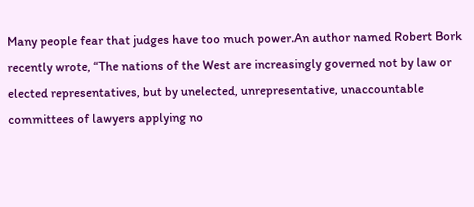Many people fear that judges have too much power.An author named Robert Bork recently wrote, “The nations of the West are increasingly governed not by law or elected representatives, but by unelected, unrepresentative, unaccountable committees of lawyers applying no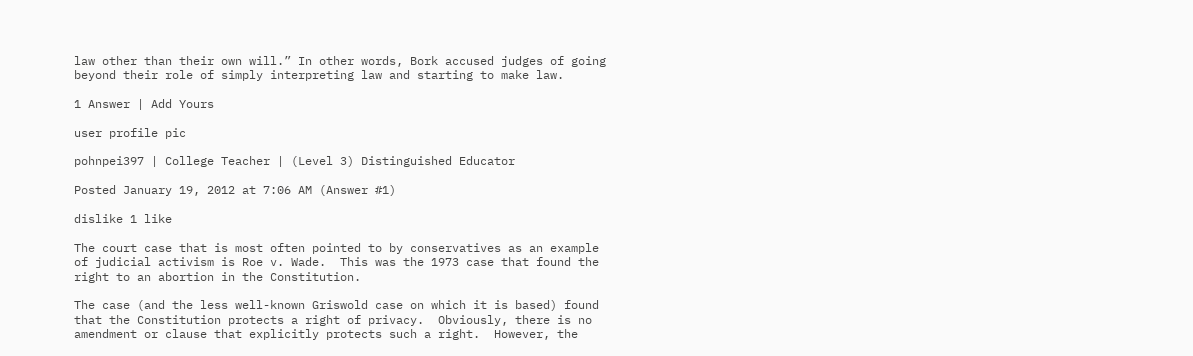law other than their own will.” In other words, Bork accused judges of going beyond their role of simply interpreting law and starting to make law.

1 Answer | Add Yours

user profile pic

pohnpei397 | College Teacher | (Level 3) Distinguished Educator

Posted January 19, 2012 at 7:06 AM (Answer #1)

dislike 1 like

The court case that is most often pointed to by conservatives as an example of judicial activism is Roe v. Wade.  This was the 1973 case that found the right to an abortion in the Constitution.

The case (and the less well-known Griswold case on which it is based) found that the Constitution protects a right of privacy.  Obviously, there is no amendment or clause that explicitly protects such a right.  However, the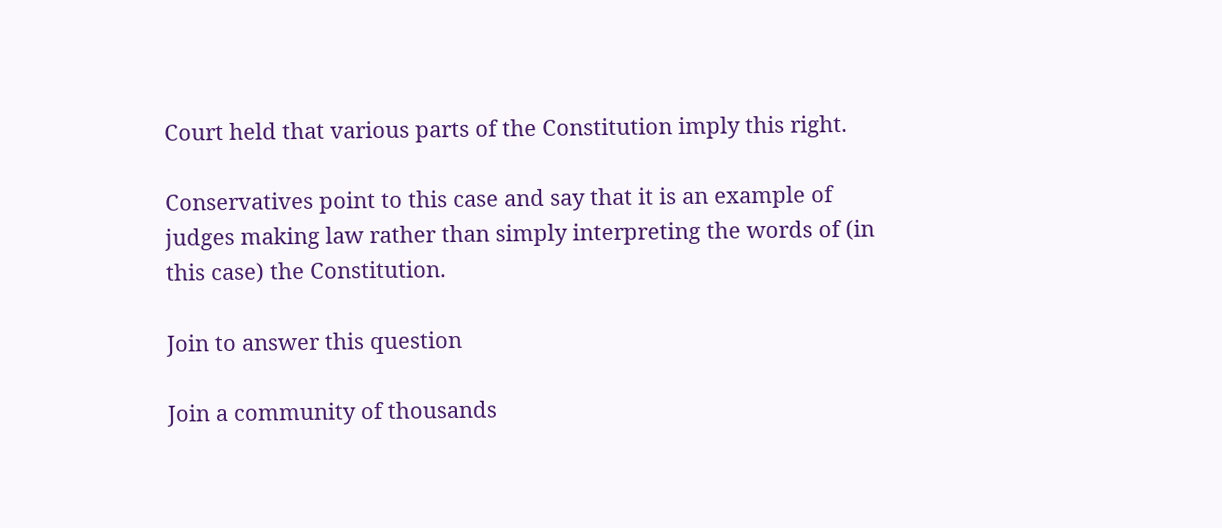Court held that various parts of the Constitution imply this right.

Conservatives point to this case and say that it is an example of judges making law rather than simply interpreting the words of (in this case) the Constitution.

Join to answer this question

Join a community of thousands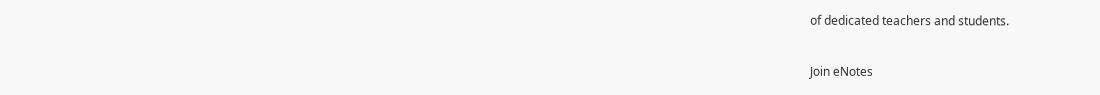of dedicated teachers and students.

Join eNotes